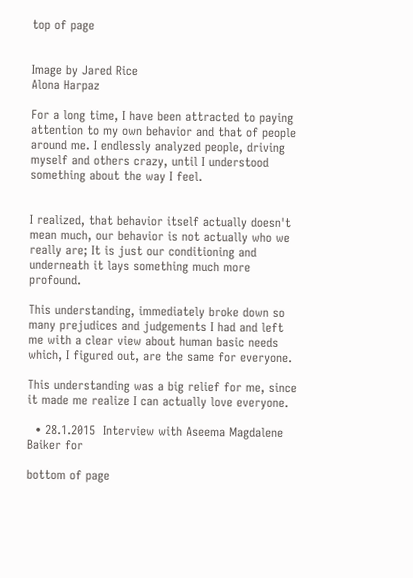top of page


Image by Jared Rice
Alona Harpaz

For a long time, I have been attracted to paying attention to my own behavior and that of people around me. I endlessly analyzed people, driving myself and others crazy, until I understood something about the way I feel.


I realized, that behavior itself actually doesn't mean much, our behavior is not actually who we really are; It is just our conditioning and underneath it lays something much more profound.

This understanding, immediately broke down so many prejudices and judgements I had and left me with a clear view about human basic needs which, I figured out, are the same for everyone.

This understanding was a big relief for me, since it made me realize I can actually love everyone.

  • 28.1.2015  Interview with Aseema Magdalene Baiker for

bottom of page